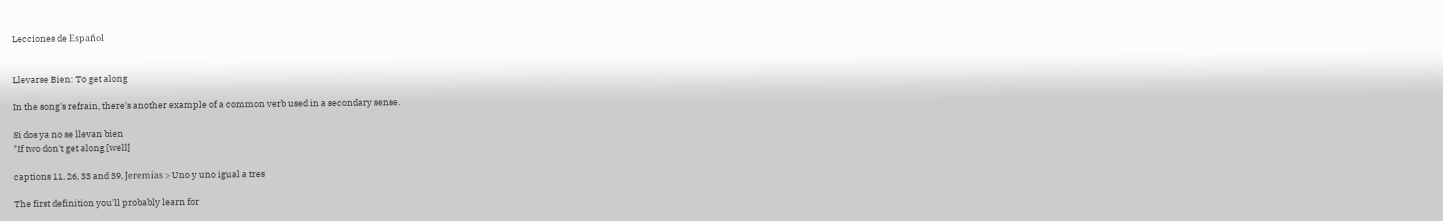Lecciones de Español


Llevarse Bien: To get along

In the song's refrain, there's another example of a common verb used in a secondary sense.

Si dos ya no se llevan bien
"If two don't get along [well]

captions 11, 26, 33 and 39, Jeremías > Uno y uno igual a tres

The first definition you'll probably learn for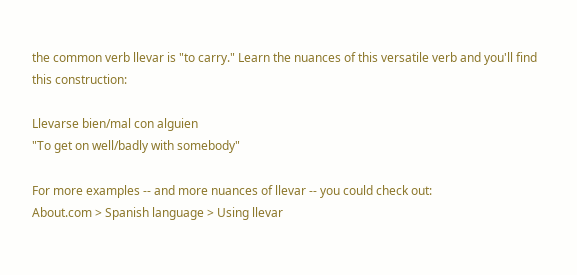the common verb llevar is "to carry." Learn the nuances of this versatile verb and you'll find this construction:

Llevarse bien/mal con alguien
"To get on well/badly with somebody"

For more examples -- and more nuances of llevar -- you could check out:
About.com > Spanish language > Using llevar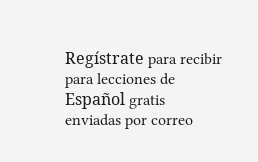Regístrate para recibir para lecciones de Español gratis enviadas por correo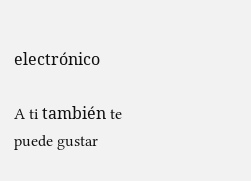electrónico

A ti también te puede gustar